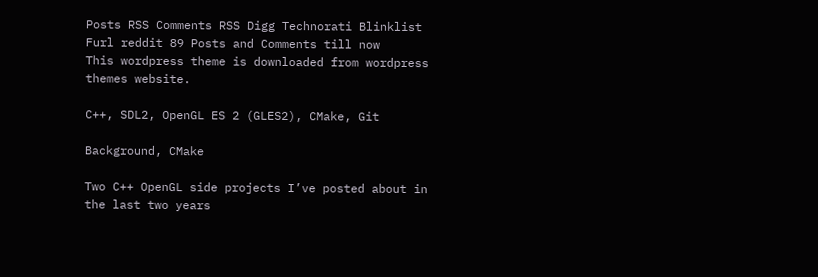Posts RSS Comments RSS Digg Technorati Blinklist Furl reddit 89 Posts and Comments till now
This wordpress theme is downloaded from wordpress themes website.

C++, SDL2, OpenGL ES 2 (GLES2), CMake, Git

Background, CMake

Two C++ OpenGL side projects I’ve posted about in the last two years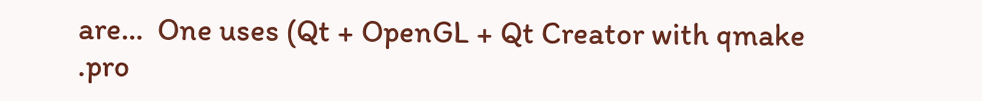are…  One uses (Qt + OpenGL + Qt Creator with qmake .pro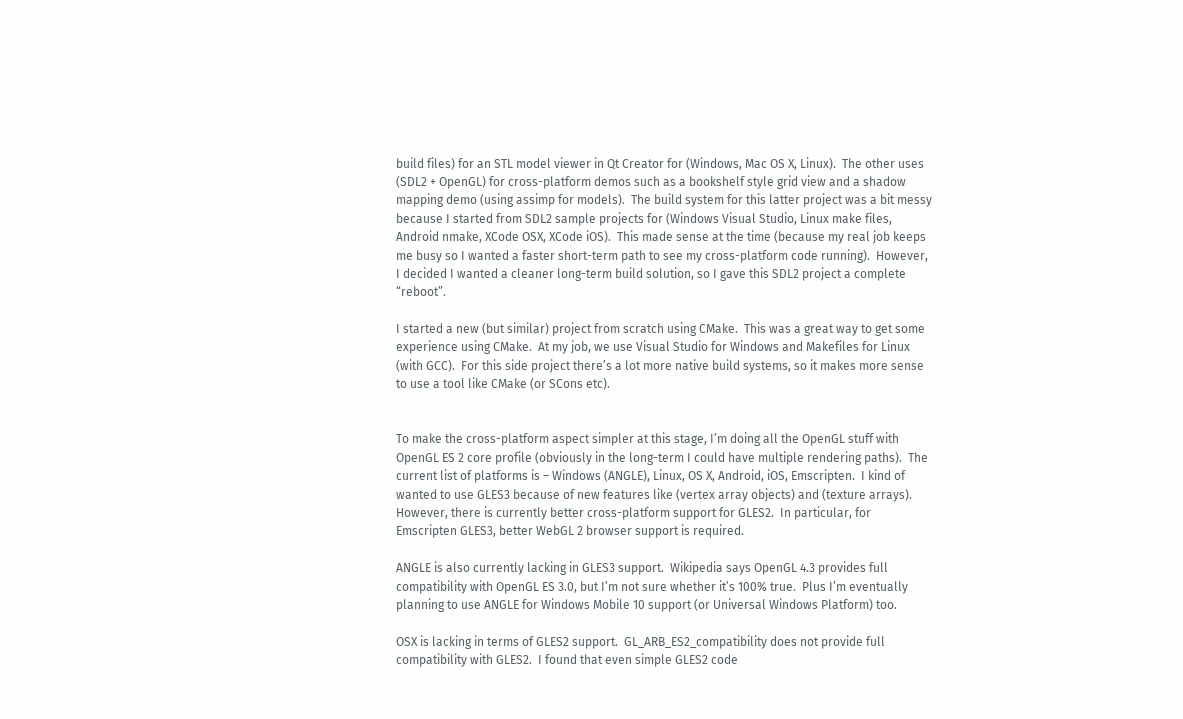build files) for an STL model viewer in Qt Creator for (Windows, Mac OS X, Linux).  The other uses (SDL2 + OpenGL) for cross-platform demos such as a bookshelf style grid view and a shadow mapping demo (using assimp for models).  The build system for this latter project was a bit messy because I started from SDL2 sample projects for (Windows Visual Studio, Linux make files, Android nmake, XCode OSX, XCode iOS).  This made sense at the time (because my real job keeps me busy so I wanted a faster short-term path to see my cross-platform code running).  However, I decided I wanted a cleaner long-term build solution, so I gave this SDL2 project a complete “reboot”.

I started a new (but similar) project from scratch using CMake.  This was a great way to get some experience using CMake.  At my job, we use Visual Studio for Windows and Makefiles for Linux (with GCC).  For this side project there’s a lot more native build systems, so it makes more sense to use a tool like CMake (or SCons etc).


To make the cross-platform aspect simpler at this stage, I’m doing all the OpenGL stuff with OpenGL ES 2 core profile (obviously in the long-term I could have multiple rendering paths).  The current list of platforms is – Windows (ANGLE), Linux, OS X, Android, iOS, Emscripten.  I kind of wanted to use GLES3 because of new features like (vertex array objects) and (texture arrays).  However, there is currently better cross-platform support for GLES2.  In particular, for Emscripten GLES3, better WebGL 2 browser support is required.

ANGLE is also currently lacking in GLES3 support.  Wikipedia says OpenGL 4.3 provides full compatibility with OpenGL ES 3.0, but I’m not sure whether it’s 100% true.  Plus I’m eventually planning to use ANGLE for Windows Mobile 10 support (or Universal Windows Platform) too.

OSX is lacking in terms of GLES2 support.  GL_ARB_ES2_compatibility does not provide full compatibility with GLES2.  I found that even simple GLES2 code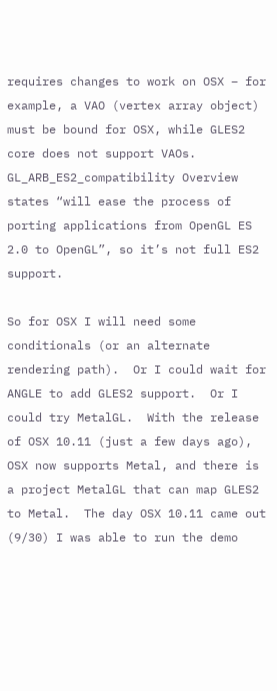requires changes to work on OSX – for example, a VAO (vertex array object) must be bound for OSX, while GLES2 core does not support VAOs.  GL_ARB_ES2_compatibility Overview states “will ease the process of porting applications from OpenGL ES 2.0 to OpenGL”, so it’s not full ES2 support.

So for OSX I will need some conditionals (or an alternate rendering path).  Or I could wait for ANGLE to add GLES2 support.  Or I could try MetalGL.  With the release of OSX 10.11 (just a few days ago), OSX now supports Metal, and there is a project MetalGL that can map GLES2 to Metal.  The day OSX 10.11 came out (9/30) I was able to run the demo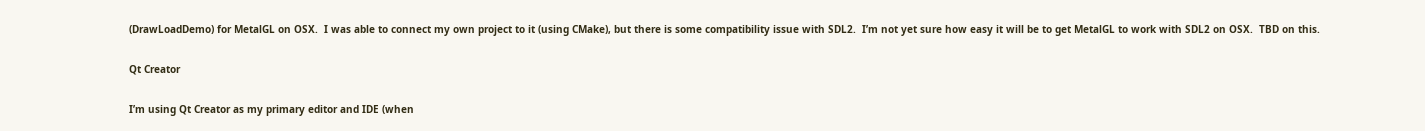(DrawLoadDemo) for MetalGL on OSX.  I was able to connect my own project to it (using CMake), but there is some compatibility issue with SDL2.  I’m not yet sure how easy it will be to get MetalGL to work with SDL2 on OSX.  TBD on this.

Qt Creator

I’m using Qt Creator as my primary editor and IDE (when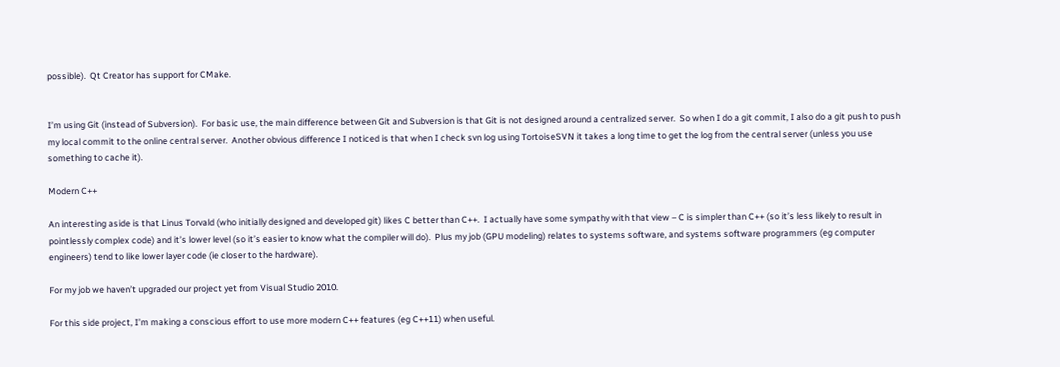possible).  Qt Creator has support for CMake.


I’m using Git (instead of Subversion).  For basic use, the main difference between Git and Subversion is that Git is not designed around a centralized server.  So when I do a git commit, I also do a git push to push my local commit to the online central server.  Another obvious difference I noticed is that when I check svn log using TortoiseSVN it takes a long time to get the log from the central server (unless you use something to cache it).

Modern C++

An interesting aside is that Linus Torvald (who initially designed and developed git) likes C better than C++.  I actually have some sympathy with that view – C is simpler than C++ (so it’s less likely to result in pointlessly complex code) and it’s lower level (so it’s easier to know what the compiler will do).  Plus my job (GPU modeling) relates to systems software, and systems software programmers (eg computer engineers) tend to like lower layer code (ie closer to the hardware).

For my job we haven’t upgraded our project yet from Visual Studio 2010.

For this side project, I’m making a conscious effort to use more modern C++ features (eg C++11) when useful.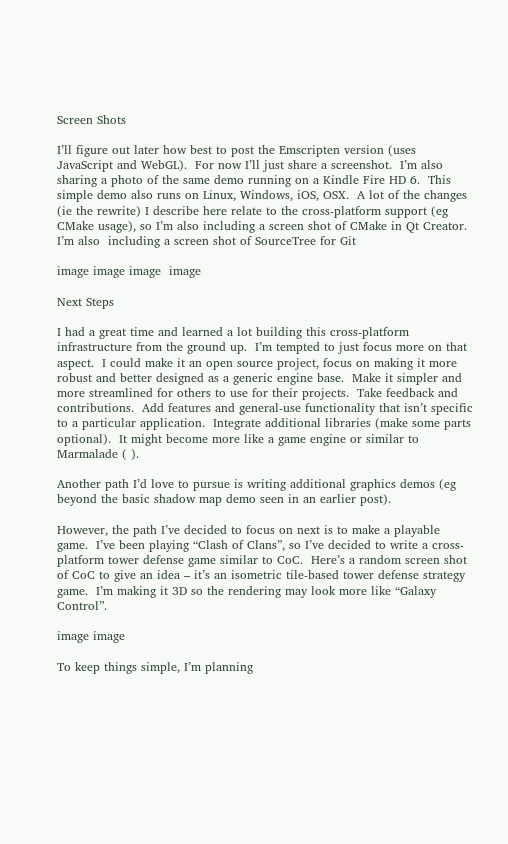Screen Shots

I’ll figure out later how best to post the Emscripten version (uses JavaScript and WebGL).  For now I’ll just share a screenshot.  I’m also sharing a photo of the same demo running on a Kindle Fire HD 6.  This simple demo also runs on Linux, Windows, iOS, OSX.  A lot of the changes (ie the rewrite) I describe here relate to the cross-platform support (eg CMake usage), so I’m also including a screen shot of CMake in Qt Creator.  I’m also  including a screen shot of SourceTree for Git

image image image  image

Next Steps

I had a great time and learned a lot building this cross-platform infrastructure from the ground up.  I’m tempted to just focus more on that aspect.  I could make it an open source project, focus on making it more robust and better designed as a generic engine base.  Make it simpler and more streamlined for others to use for their projects.  Take feedback and contributions.  Add features and general-use functionality that isn’t specific to a particular application.  Integrate additional libraries (make some parts optional).  It might become more like a game engine or similar to Marmalade ( ).

Another path I’d love to pursue is writing additional graphics demos (eg beyond the basic shadow map demo seen in an earlier post).

However, the path I’ve decided to focus on next is to make a playable game.  I’ve been playing “Clash of Clans”, so I’ve decided to write a cross-platform tower defense game similar to CoC.  Here’s a random screen shot of CoC to give an idea – it’s an isometric tile-based tower defense strategy game.  I’m making it 3D so the rendering may look more like “Galaxy Control”.

image image

To keep things simple, I’m planning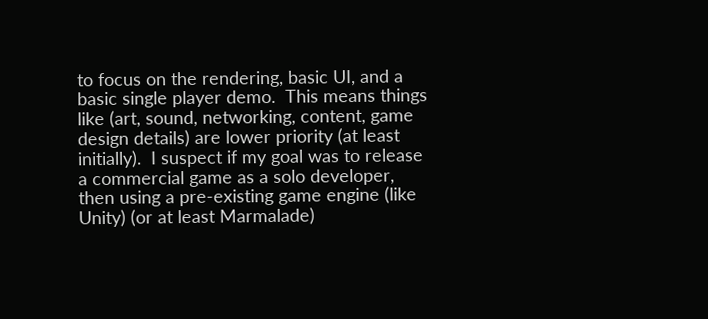to focus on the rendering, basic UI, and a basic single player demo.  This means things like (art, sound, networking, content, game design details) are lower priority (at least initially).  I suspect if my goal was to release a commercial game as a solo developer, then using a pre-existing game engine (like Unity) (or at least Marmalade)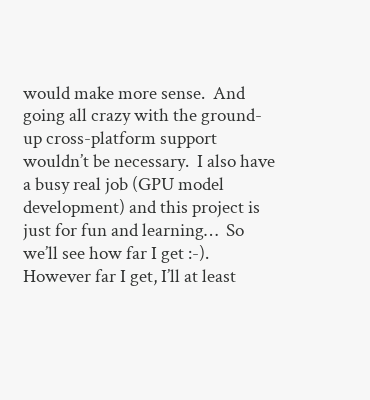would make more sense.  And going all crazy with the ground-up cross-platform support wouldn’t be necessary.  I also have a busy real job (GPU model development) and this project is just for fun and learning…  So we’ll see how far I get :-).  However far I get, I’ll at least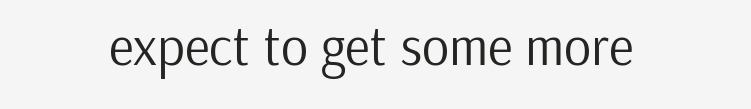expect to get some more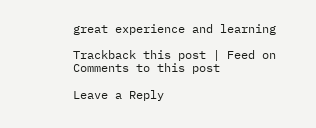great experience and learning

Trackback this post | Feed on Comments to this post

Leave a Reply